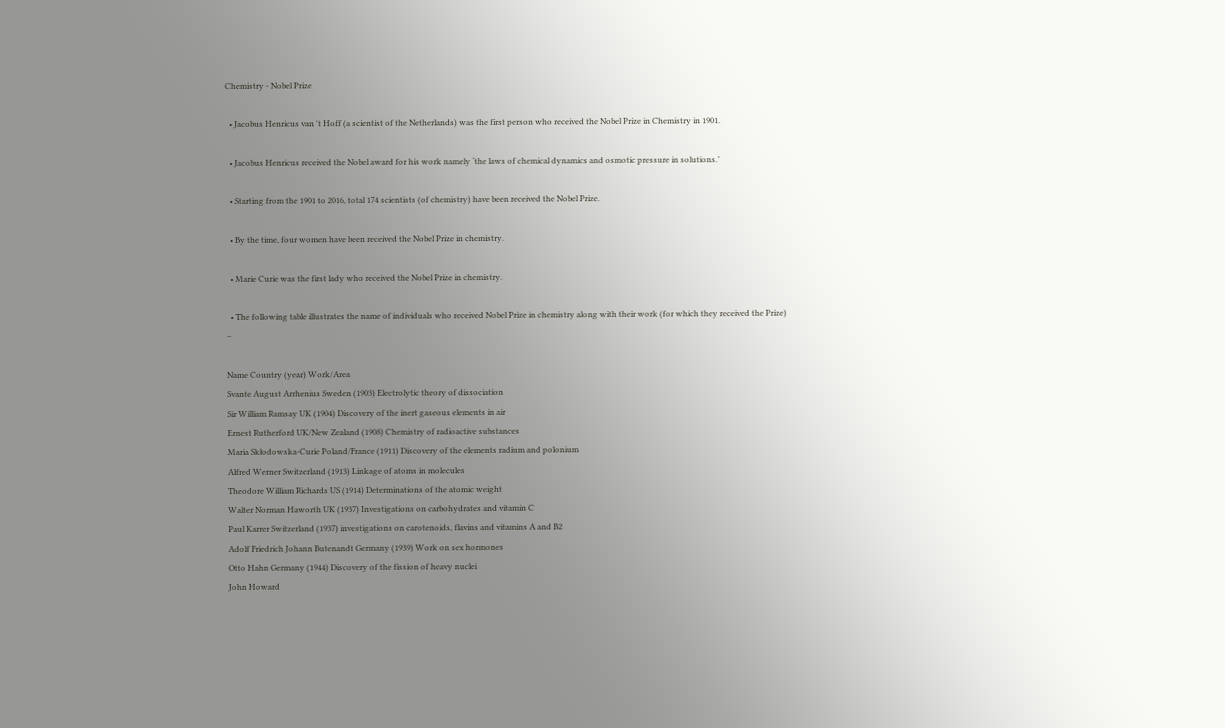Chemistry - Nobel Prize

  • Jacobus Henricus van 't Hoff (a scientist of the Netherlands) was the first person who received the Nobel Prize in Chemistry in 1901.

  • Jacobus Henricus received the Nobel award for his work namely ‘the laws of chemical dynamics and osmotic pressure in solutions.’

  • Starting from the 1901 to 2016, total 174 scientists (of chemistry) have been received the Nobel Prize.

  • By the time, four women have been received the Nobel Prize in chemistry.

  • Marie Curie was the first lady who received the Nobel Prize in chemistry.

  • The following table illustrates the name of individuals who received Nobel Prize in chemistry along with their work (for which they received the Prize) −

Name Country (year) Work/Area
Svante August Arrhenius Sweden (1903) Electrolytic theory of dissociation
Sir William Ramsay UK (1904) Discovery of the inert gaseous elements in air
Ernest Rutherford UK/New Zealand (1908) Chemistry of radioactive substances
Maria Skłodowska-Curie Poland/France (1911) Discovery of the elements radium and polonium
Alfred Werner Switzerland (1913) Linkage of atoms in molecules
Theodore William Richards US (1914) Determinations of the atomic weight
Walter Norman Haworth UK (1937) Investigations on carbohydrates and vitamin C
Paul Karrer Switzerland (1937) investigations on carotenoids, flavins and vitamins A and B2
Adolf Friedrich Johann Butenandt Germany (1939) Work on sex hormones
Otto Hahn Germany (1944) Discovery of the fission of heavy nuclei
John Howard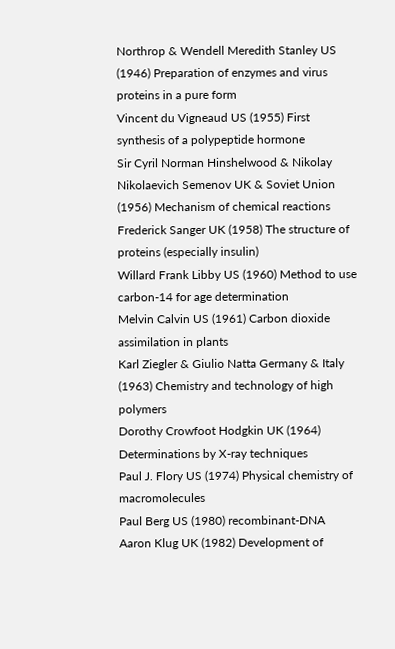Northrop & Wendell Meredith Stanley US (1946) Preparation of enzymes and virus proteins in a pure form
Vincent du Vigneaud US (1955) First synthesis of a polypeptide hormone
Sir Cyril Norman Hinshelwood & Nikolay Nikolaevich Semenov UK & Soviet Union (1956) Mechanism of chemical reactions
Frederick Sanger UK (1958) The structure of proteins (especially insulin)
Willard Frank Libby US (1960) Method to use carbon-14 for age determination
Melvin Calvin US (1961) Carbon dioxide assimilation in plants
Karl Ziegler & Giulio Natta Germany & Italy (1963) Chemistry and technology of high polymers
Dorothy Crowfoot Hodgkin UK (1964) Determinations by X-ray techniques
Paul J. Flory US (1974) Physical chemistry of macromolecules
Paul Berg US (1980) recombinant-DNA
Aaron Klug UK (1982) Development of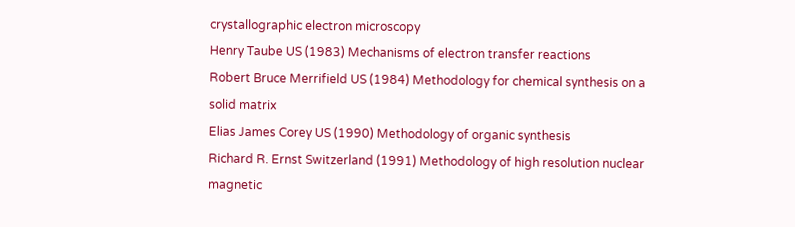crystallographic electron microscopy
Henry Taube US (1983) Mechanisms of electron transfer reactions
Robert Bruce Merrifield US (1984) Methodology for chemical synthesis on a solid matrix
Elias James Corey US (1990) Methodology of organic synthesis
Richard R. Ernst Switzerland (1991) Methodology of high resolution nuclear magnetic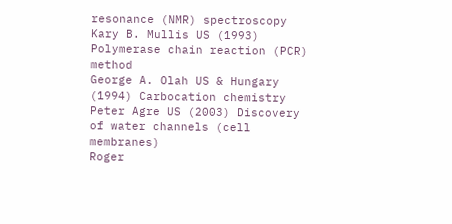resonance (NMR) spectroscopy
Kary B. Mullis US (1993) Polymerase chain reaction (PCR) method
George A. Olah US & Hungary (1994) Carbocation chemistry
Peter Agre US (2003) Discovery of water channels (cell membranes)
Roger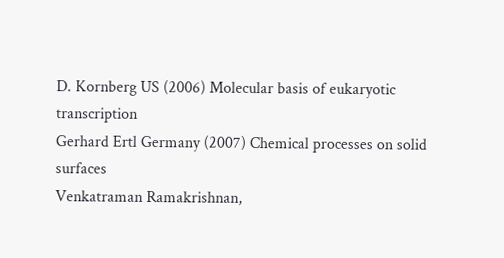D. Kornberg US (2006) Molecular basis of eukaryotic transcription
Gerhard Ertl Germany (2007) Chemical processes on solid surfaces
Venkatraman Ramakrishnan,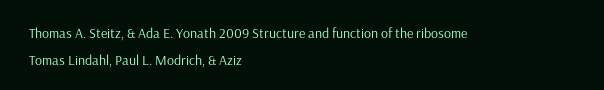Thomas A. Steitz, & Ada E. Yonath 2009 Structure and function of the ribosome
Tomas Lindahl, Paul L. Modrich, & Aziz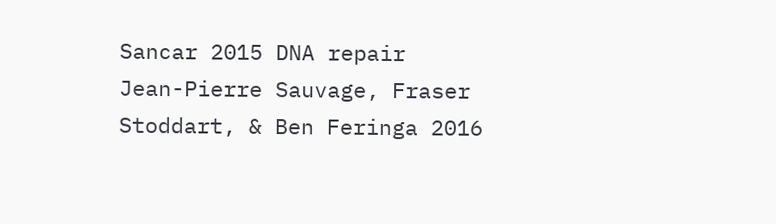Sancar 2015 DNA repair
Jean-Pierre Sauvage, Fraser Stoddart, & Ben Feringa 2016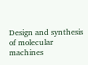Design and synthesis of molecular machines